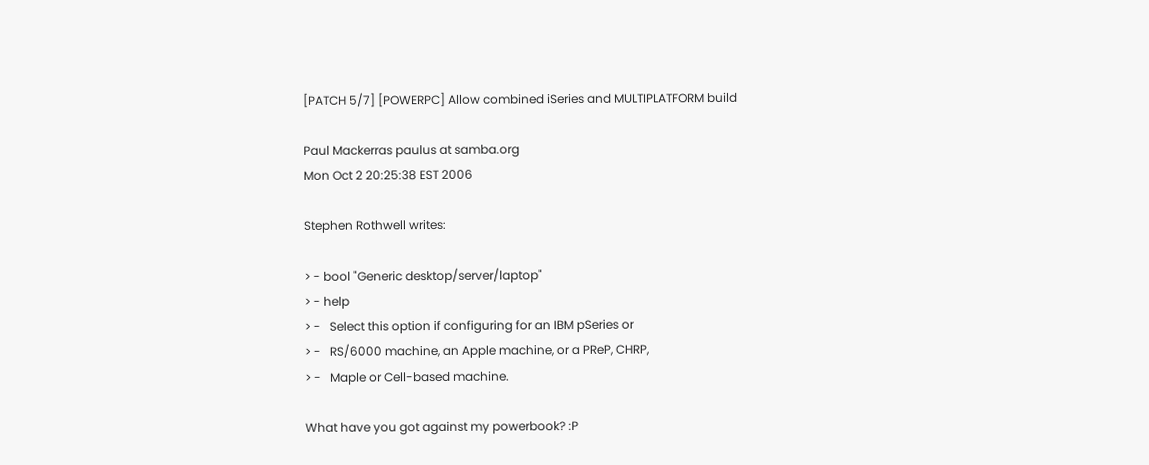[PATCH 5/7] [POWERPC] Allow combined iSeries and MULTIPLATFORM build

Paul Mackerras paulus at samba.org
Mon Oct 2 20:25:38 EST 2006

Stephen Rothwell writes:

> - bool "Generic desktop/server/laptop"
> - help
> -   Select this option if configuring for an IBM pSeries or
> -   RS/6000 machine, an Apple machine, or a PReP, CHRP,
> -   Maple or Cell-based machine.

What have you got against my powerbook? :P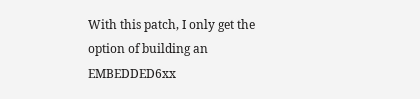With this patch, I only get the option of building an EMBEDDED6xx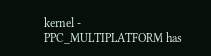kernel - PPC_MULTIPLATFORM has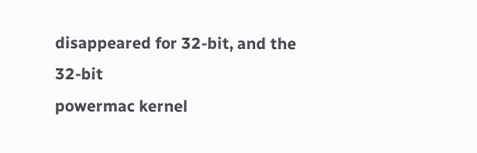disappeared for 32-bit, and the 32-bit
powermac kernel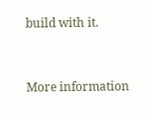build with it.


More information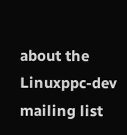about the Linuxppc-dev mailing list